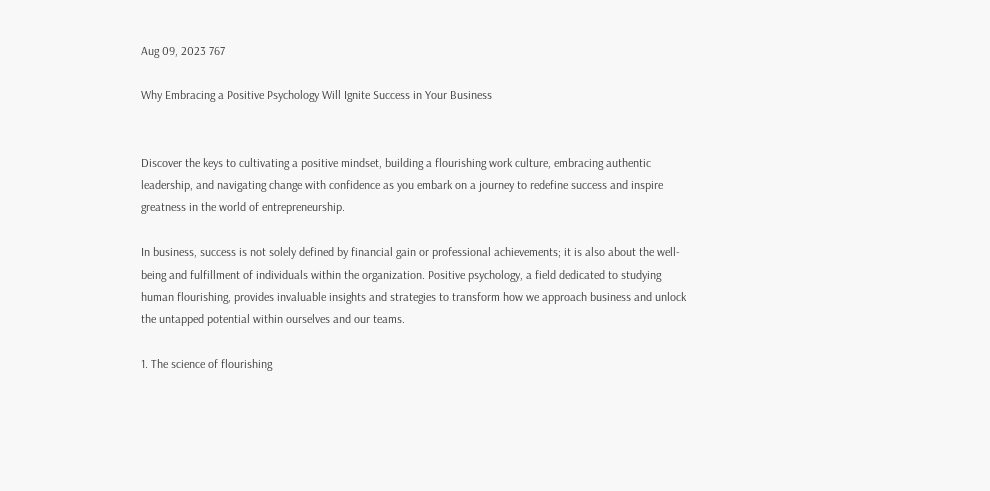Aug 09, 2023 767

Why Embracing a Positive Psychology Will Ignite Success in Your Business


Discover the keys to cultivating a positive mindset, building a flourishing work culture, embracing authentic leadership, and navigating change with confidence as you embark on a journey to redefine success and inspire greatness in the world of entrepreneurship.

In business, success is not solely defined by financial gain or professional achievements; it is also about the well-being and fulfillment of individuals within the organization. Positive psychology, a field dedicated to studying human flourishing, provides invaluable insights and strategies to transform how we approach business and unlock the untapped potential within ourselves and our teams.

1. The science of flourishing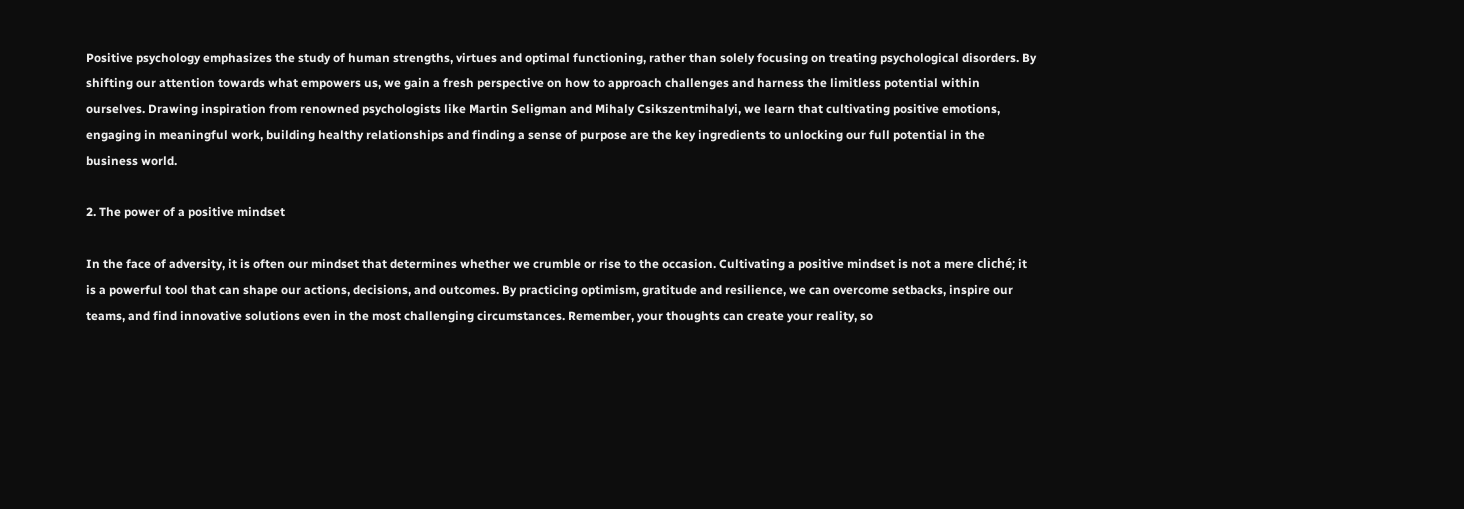Positive psychology emphasizes the study of human strengths, virtues and optimal functioning, rather than solely focusing on treating psychological disorders. By shifting our attention towards what empowers us, we gain a fresh perspective on how to approach challenges and harness the limitless potential within ourselves. Drawing inspiration from renowned psychologists like Martin Seligman and Mihaly Csikszentmihalyi, we learn that cultivating positive emotions, engaging in meaningful work, building healthy relationships and finding a sense of purpose are the key ingredients to unlocking our full potential in the business world.

2. The power of a positive mindset

In the face of adversity, it is often our mindset that determines whether we crumble or rise to the occasion. Cultivating a positive mindset is not a mere cliché; it is a powerful tool that can shape our actions, decisions, and outcomes. By practicing optimism, gratitude and resilience, we can overcome setbacks, inspire our teams, and find innovative solutions even in the most challenging circumstances. Remember, your thoughts can create your reality, so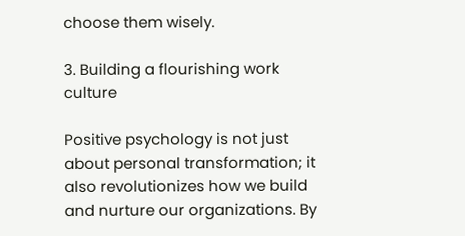choose them wisely.

3. Building a flourishing work culture

Positive psychology is not just about personal transformation; it also revolutionizes how we build and nurture our organizations. By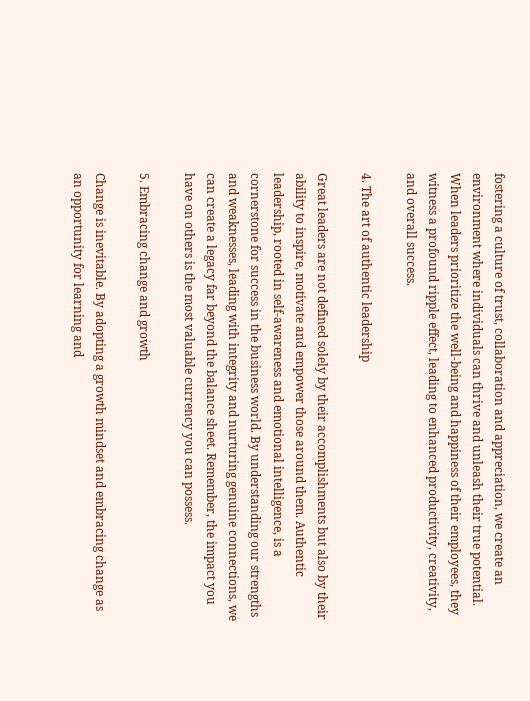fostering a culture of trust, collaboration and appreciation, we create an environment where individuals can thrive and unleash their true potential. When leaders prioritize the well-being and happiness of their employees, they witness a profound ripple effect, leading to enhanced productivity, creativity, and overall success.

4. The art of authentic leadership

Great leaders are not defined solely by their accomplishments but also by their ability to inspire, motivate and empower those around them. Authentic leadership, rooted in self-awareness and emotional intelligence, is a cornerstone for success in the business world. By understanding our strengths and weaknesses, leading with integrity and nurturing genuine connections, we can create a legacy far beyond the balance sheet. Remember, the impact you have on others is the most valuable currency you can possess.

5. Embracing change and growth

Change is inevitable. By adopting a growth mindset and embracing change as an opportunity for learning and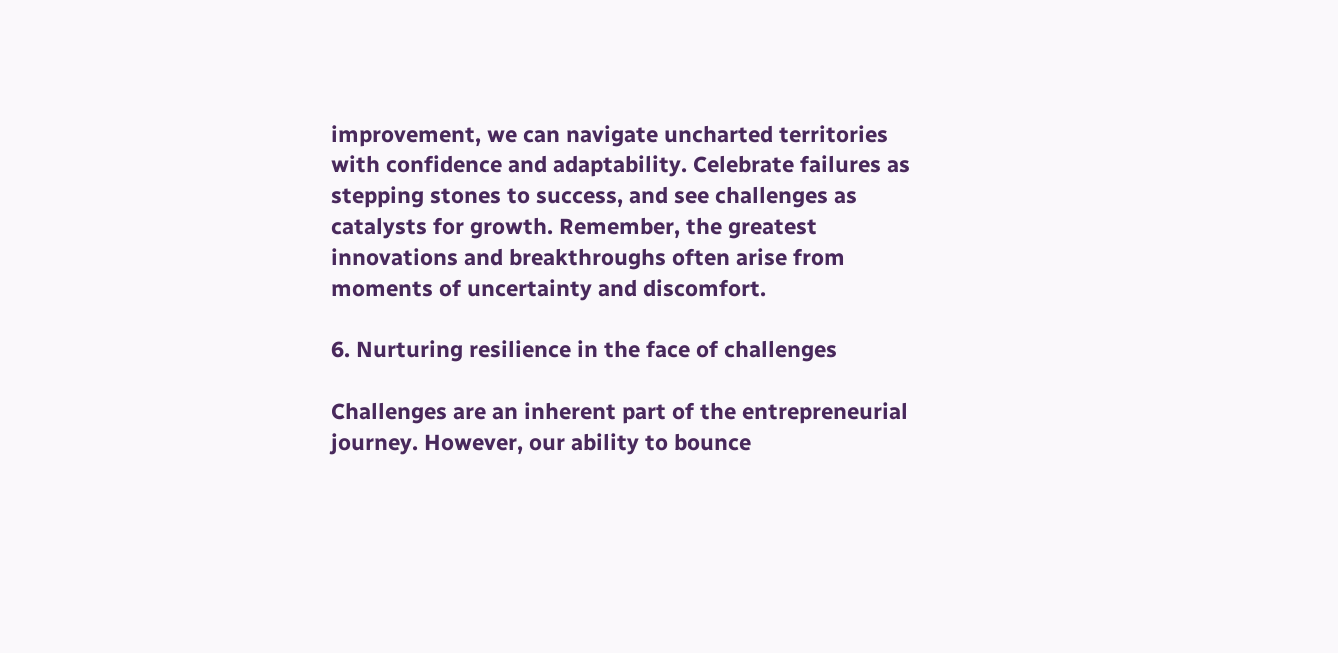improvement, we can navigate uncharted territories with confidence and adaptability. Celebrate failures as stepping stones to success, and see challenges as catalysts for growth. Remember, the greatest innovations and breakthroughs often arise from moments of uncertainty and discomfort.

6. Nurturing resilience in the face of challenges

Challenges are an inherent part of the entrepreneurial journey. However, our ability to bounce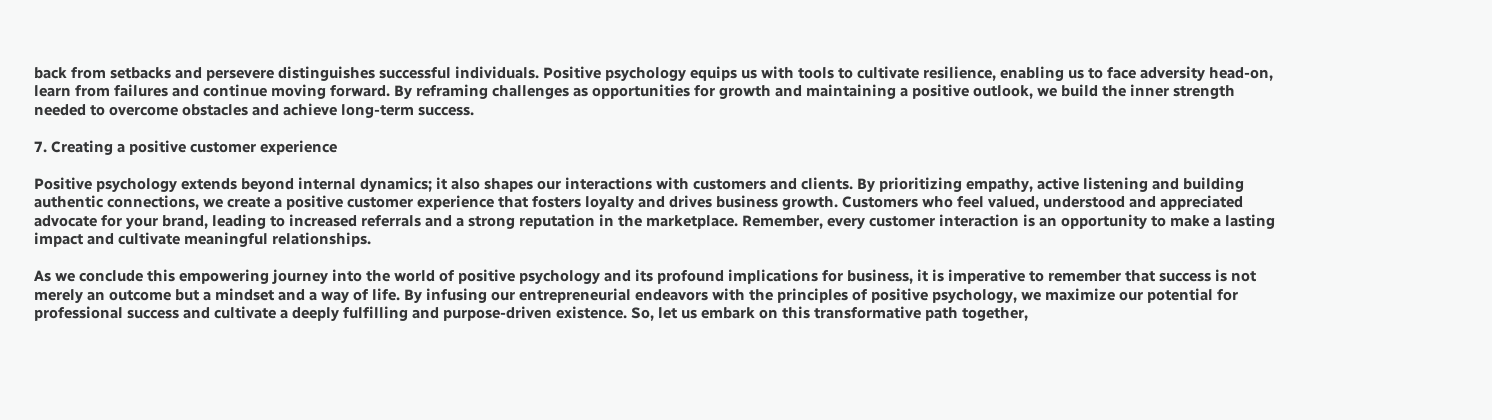back from setbacks and persevere distinguishes successful individuals. Positive psychology equips us with tools to cultivate resilience, enabling us to face adversity head-on, learn from failures and continue moving forward. By reframing challenges as opportunities for growth and maintaining a positive outlook, we build the inner strength needed to overcome obstacles and achieve long-term success.

7. Creating a positive customer experience

Positive psychology extends beyond internal dynamics; it also shapes our interactions with customers and clients. By prioritizing empathy, active listening and building authentic connections, we create a positive customer experience that fosters loyalty and drives business growth. Customers who feel valued, understood and appreciated advocate for your brand, leading to increased referrals and a strong reputation in the marketplace. Remember, every customer interaction is an opportunity to make a lasting impact and cultivate meaningful relationships.

As we conclude this empowering journey into the world of positive psychology and its profound implications for business, it is imperative to remember that success is not merely an outcome but a mindset and a way of life. By infusing our entrepreneurial endeavors with the principles of positive psychology, we maximize our potential for professional success and cultivate a deeply fulfilling and purpose-driven existence. So, let us embark on this transformative path together,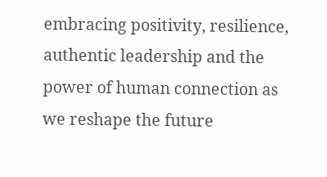embracing positivity, resilience, authentic leadership and the power of human connection as we reshape the future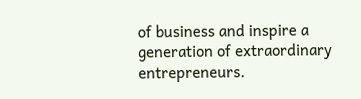of business and inspire a generation of extraordinary entrepreneurs.